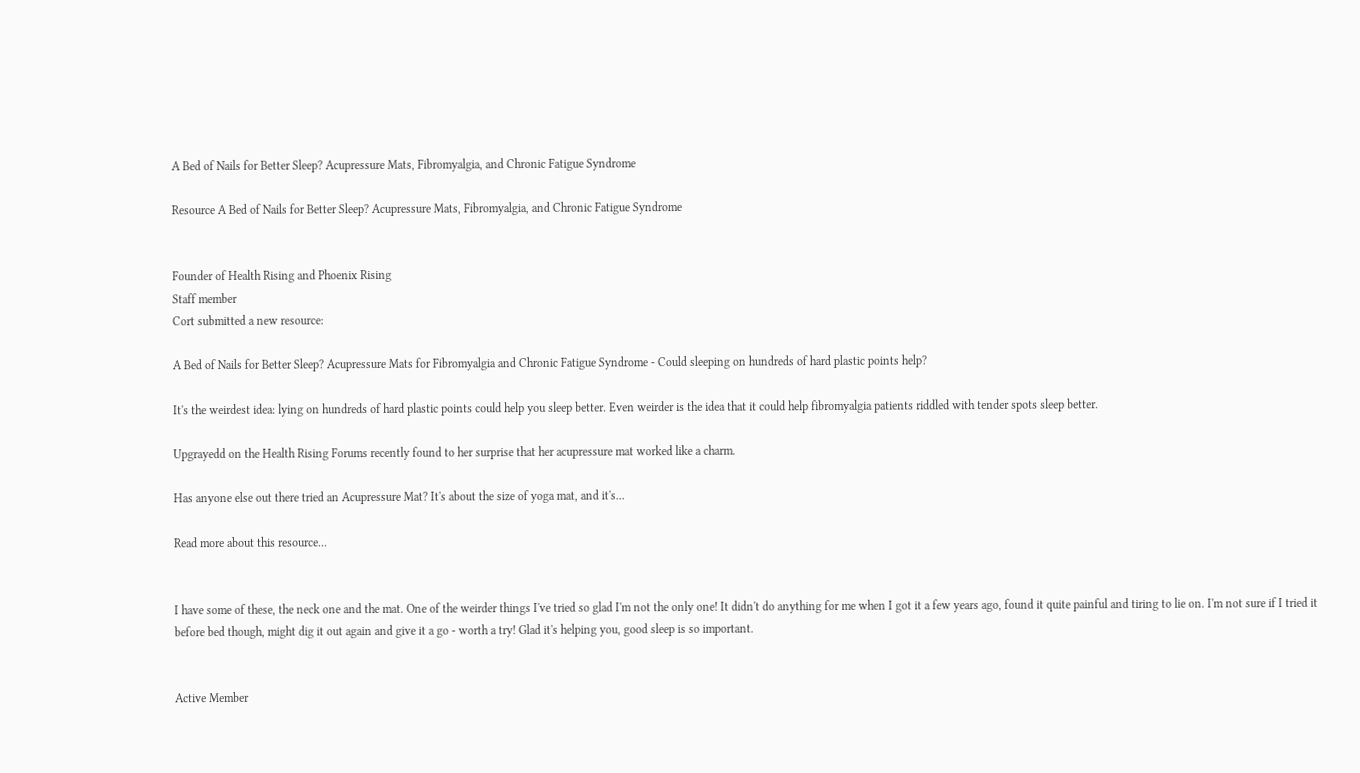A Bed of Nails for Better Sleep? Acupressure Mats, Fibromyalgia, and Chronic Fatigue Syndrome

Resource A Bed of Nails for Better Sleep? Acupressure Mats, Fibromyalgia, and Chronic Fatigue Syndrome


Founder of Health Rising and Phoenix Rising
Staff member
Cort submitted a new resource:

A Bed of Nails for Better Sleep? Acupressure Mats for Fibromyalgia and Chronic Fatigue Syndrome - Could sleeping on hundreds of hard plastic points help?

It's the weirdest idea: lying on hundreds of hard plastic points could help you sleep better. Even weirder is the idea that it could help fibromyalgia patients riddled with tender spots sleep better.

Upgrayedd on the Health Rising Forums recently found to her surprise that her acupressure mat worked like a charm.

Has anyone else out there tried an Acupressure Mat? It's about the size of yoga mat, and it's...

Read more about this resource...


I have some of these, the neck one and the mat. One of the weirder things I've tried so glad I'm not the only one! It didn't do anything for me when I got it a few years ago, found it quite painful and tiring to lie on. I'm not sure if I tried it before bed though, might dig it out again and give it a go - worth a try! Glad it's helping you, good sleep is so important.


Active Member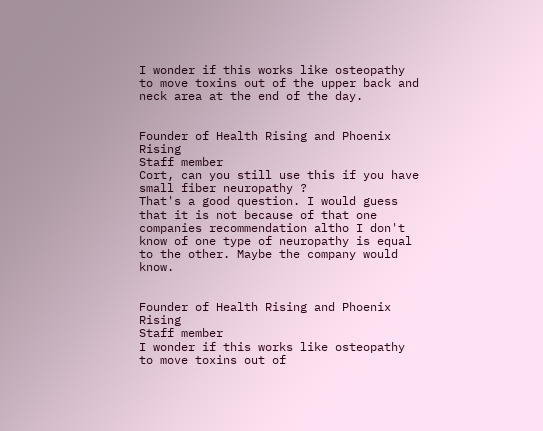I wonder if this works like osteopathy to move toxins out of the upper back and neck area at the end of the day.


Founder of Health Rising and Phoenix Rising
Staff member
Cort, can you still use this if you have small fiber neuropathy ?
That's a good question. I would guess that it is not because of that one companies recommendation altho I don't know of one type of neuropathy is equal to the other. Maybe the company would know.


Founder of Health Rising and Phoenix Rising
Staff member
I wonder if this works like osteopathy to move toxins out of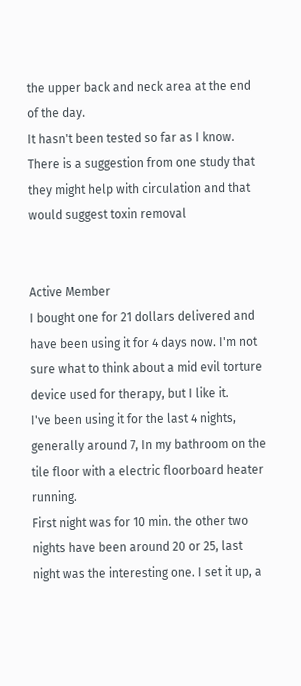the upper back and neck area at the end of the day.
It hasn't been tested so far as I know. There is a suggestion from one study that they might help with circulation and that would suggest toxin removal


Active Member
I bought one for 21 dollars delivered and have been using it for 4 days now. I'm not sure what to think about a mid evil torture device used for therapy, but I like it.
I've been using it for the last 4 nights, generally around 7, In my bathroom on the tile floor with a electric floorboard heater running.
First night was for 10 min. the other two nights have been around 20 or 25, last night was the interesting one. I set it up, a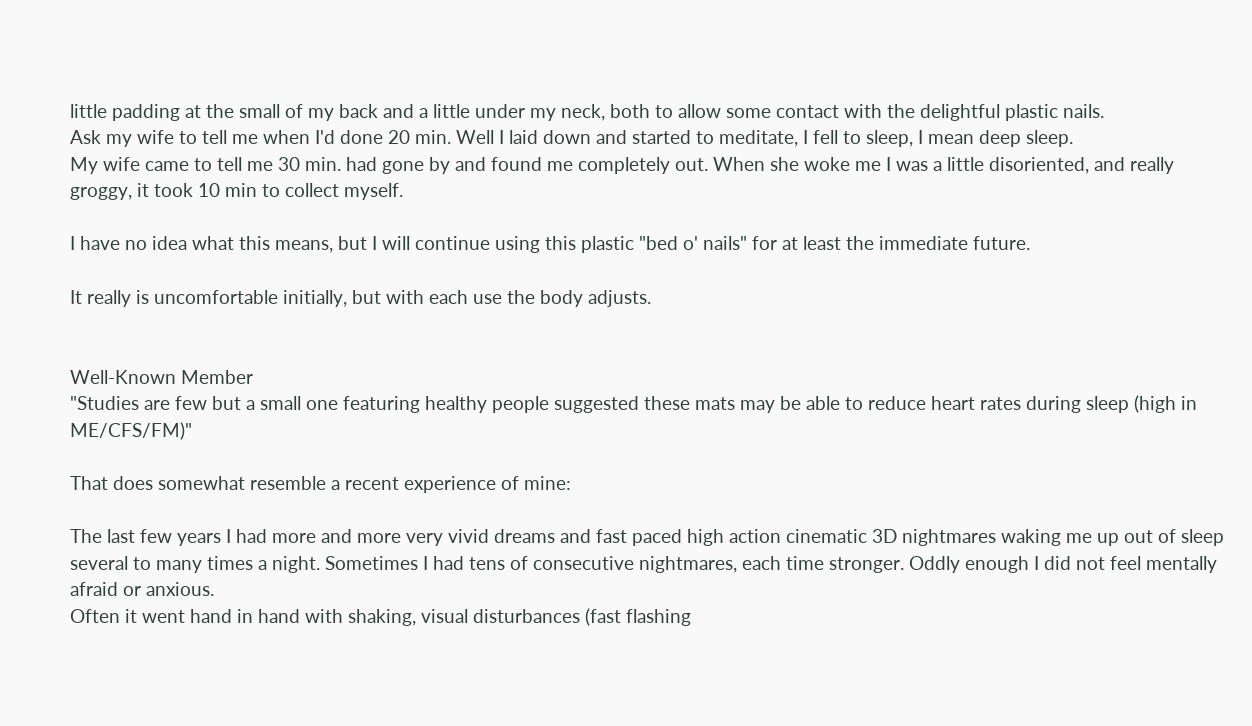little padding at the small of my back and a little under my neck, both to allow some contact with the delightful plastic nails.
Ask my wife to tell me when I'd done 20 min. Well I laid down and started to meditate, I fell to sleep, I mean deep sleep.
My wife came to tell me 30 min. had gone by and found me completely out. When she woke me I was a little disoriented, and really groggy, it took 10 min to collect myself.

I have no idea what this means, but I will continue using this plastic "bed o' nails" for at least the immediate future.

It really is uncomfortable initially, but with each use the body adjusts.


Well-Known Member
"Studies are few but a small one featuring healthy people suggested these mats may be able to reduce heart rates during sleep (high in ME/CFS/FM)"

That does somewhat resemble a recent experience of mine:

The last few years I had more and more very vivid dreams and fast paced high action cinematic 3D nightmares waking me up out of sleep several to many times a night. Sometimes I had tens of consecutive nightmares, each time stronger. Oddly enough I did not feel mentally afraid or anxious.
Often it went hand in hand with shaking, visual disturbances (fast flashing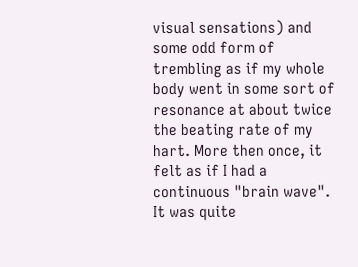visual sensations) and some odd form of trembling as if my whole body went in some sort of resonance at about twice the beating rate of my hart. More then once, it felt as if I had a continuous "brain wave". It was quite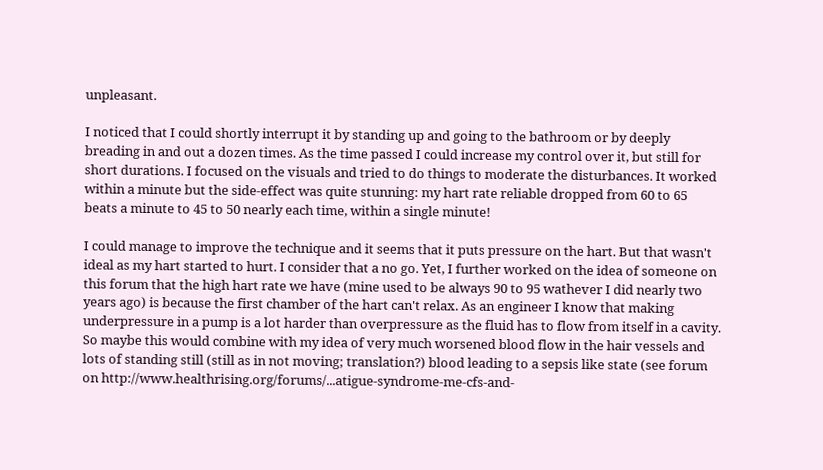unpleasant.

I noticed that I could shortly interrupt it by standing up and going to the bathroom or by deeply breading in and out a dozen times. As the time passed I could increase my control over it, but still for short durations. I focused on the visuals and tried to do things to moderate the disturbances. It worked within a minute but the side-effect was quite stunning: my hart rate reliable dropped from 60 to 65 beats a minute to 45 to 50 nearly each time, within a single minute!

I could manage to improve the technique and it seems that it puts pressure on the hart. But that wasn't ideal as my hart started to hurt. I consider that a no go. Yet, I further worked on the idea of someone on this forum that the high hart rate we have (mine used to be always 90 to 95 wathever I did nearly two years ago) is because the first chamber of the hart can't relax. As an engineer I know that making underpressure in a pump is a lot harder than overpressure as the fluid has to flow from itself in a cavity. So maybe this would combine with my idea of very much worsened blood flow in the hair vessels and lots of standing still (still as in not moving; translation?) blood leading to a sepsis like state (see forum on http://www.healthrising.org/forums/...atigue-syndrome-me-cfs-and-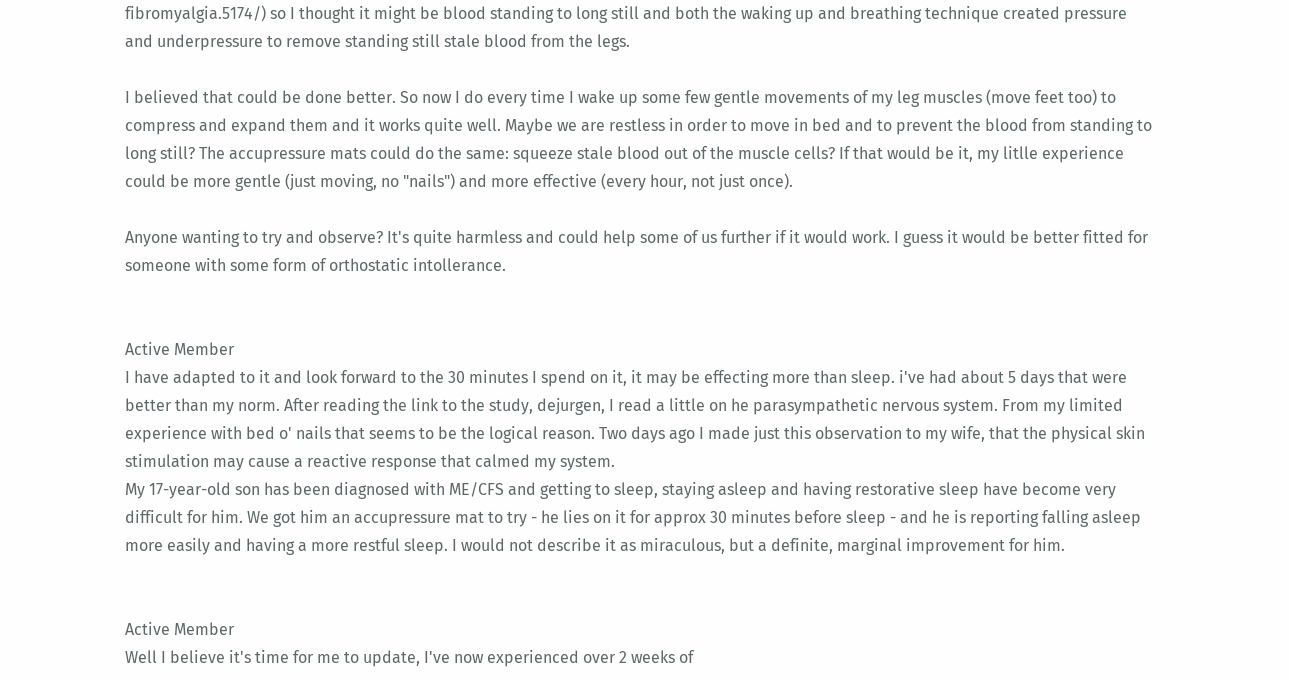fibromyalgia.5174/) so I thought it might be blood standing to long still and both the waking up and breathing technique created pressure and underpressure to remove standing still stale blood from the legs.

I believed that could be done better. So now I do every time I wake up some few gentle movements of my leg muscles (move feet too) to compress and expand them and it works quite well. Maybe we are restless in order to move in bed and to prevent the blood from standing to long still? The accupressure mats could do the same: squeeze stale blood out of the muscle cells? If that would be it, my litlle experience could be more gentle (just moving, no "nails") and more effective (every hour, not just once).

Anyone wanting to try and observe? It's quite harmless and could help some of us further if it would work. I guess it would be better fitted for someone with some form of orthostatic intollerance.


Active Member
I have adapted to it and look forward to the 30 minutes I spend on it, it may be effecting more than sleep. i've had about 5 days that were better than my norm. After reading the link to the study, dejurgen, I read a little on he parasympathetic nervous system. From my limited experience with bed o' nails that seems to be the logical reason. Two days ago I made just this observation to my wife, that the physical skin stimulation may cause a reactive response that calmed my system.
My 17-year-old son has been diagnosed with ME/CFS and getting to sleep, staying asleep and having restorative sleep have become very difficult for him. We got him an accupressure mat to try - he lies on it for approx 30 minutes before sleep - and he is reporting falling asleep more easily and having a more restful sleep. I would not describe it as miraculous, but a definite, marginal improvement for him.


Active Member
Well I believe it's time for me to update, I've now experienced over 2 weeks of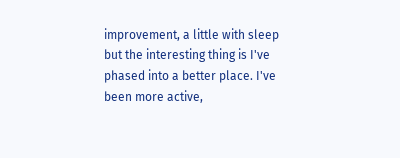improvement, a little with sleep but the interesting thing is I've phased into a better place. I've been more active,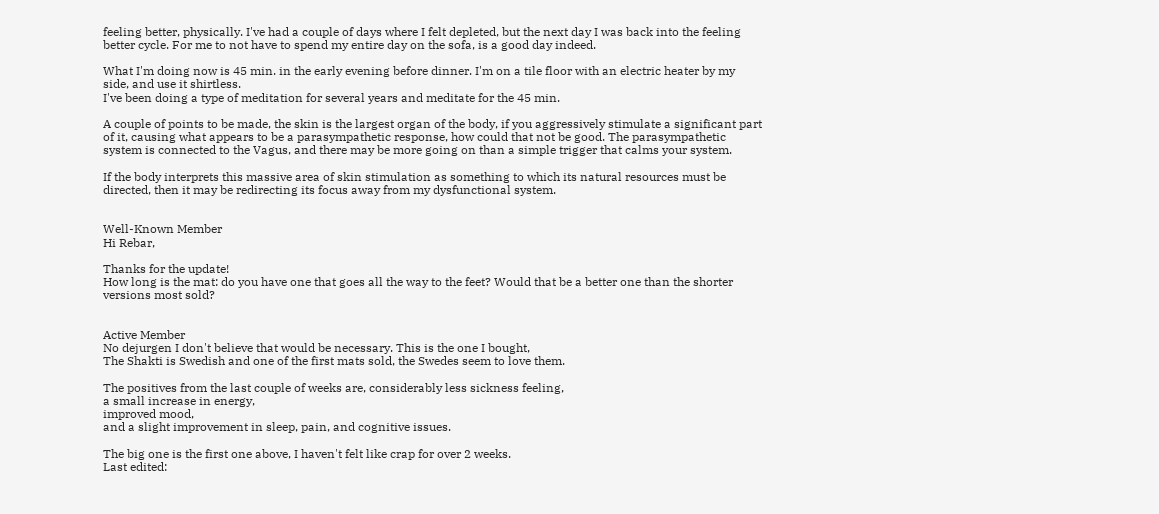feeling better, physically. I've had a couple of days where I felt depleted, but the next day I was back into the feeling better cycle. For me to not have to spend my entire day on the sofa, is a good day indeed.

What I'm doing now is 45 min. in the early evening before dinner. I'm on a tile floor with an electric heater by my side, and use it shirtless.
I've been doing a type of meditation for several years and meditate for the 45 min.

A couple of points to be made, the skin is the largest organ of the body, if you aggressively stimulate a significant part of it, causing what appears to be a parasympathetic response, how could that not be good. The parasympathetic system is connected to the Vagus, and there may be more going on than a simple trigger that calms your system.

If the body interprets this massive area of skin stimulation as something to which its natural resources must be directed, then it may be redirecting its focus away from my dysfunctional system.


Well-Known Member
Hi Rebar,

Thanks for the update!
How long is the mat: do you have one that goes all the way to the feet? Would that be a better one than the shorter versions most sold?


Active Member
No dejurgen I don't believe that would be necessary. This is the one I bought,
The Shakti is Swedish and one of the first mats sold, the Swedes seem to love them.

The positives from the last couple of weeks are, considerably less sickness feeling,
a small increase in energy,
improved mood,
and a slight improvement in sleep, pain, and cognitive issues.

The big one is the first one above, I haven't felt like crap for over 2 weeks.
Last edited: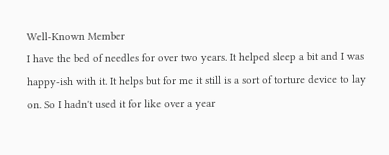Well-Known Member
I have the bed of needles for over two years. It helped sleep a bit and I was happy-ish with it. It helps but for me it still is a sort of torture device to lay on. So I hadn't used it for like over a year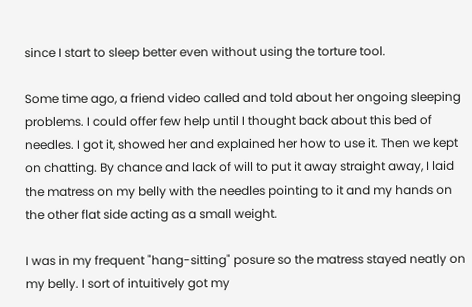since I start to sleep better even without using the torture tool.

Some time ago, a friend video called and told about her ongoing sleeping problems. I could offer few help until I thought back about this bed of needles. I got it, showed her and explained her how to use it. Then we kept on chatting. By chance and lack of will to put it away straight away, I laid the matress on my belly with the needles pointing to it and my hands on the other flat side acting as a small weight.

I was in my frequent "hang-sitting" posure so the matress stayed neatly on my belly. I sort of intuitively got my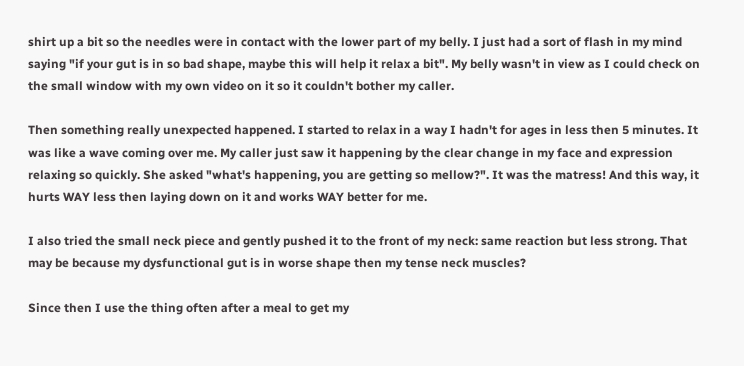shirt up a bit so the needles were in contact with the lower part of my belly. I just had a sort of flash in my mind saying "if your gut is in so bad shape, maybe this will help it relax a bit". My belly wasn't in view as I could check on the small window with my own video on it so it couldn't bother my caller.

Then something really unexpected happened. I started to relax in a way I hadn't for ages in less then 5 minutes. It was like a wave coming over me. My caller just saw it happening by the clear change in my face and expression relaxing so quickly. She asked "what's happening, you are getting so mellow?". It was the matress! And this way, it hurts WAY less then laying down on it and works WAY better for me.

I also tried the small neck piece and gently pushed it to the front of my neck: same reaction but less strong. That may be because my dysfunctional gut is in worse shape then my tense neck muscles?

Since then I use the thing often after a meal to get my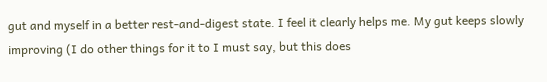gut and myself in a better rest-and-digest state. I feel it clearly helps me. My gut keeps slowly improving (I do other things for it to I must say, but this does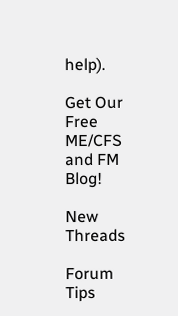help).

Get Our Free ME/CFS and FM Blog!

New Threads

Forum Tips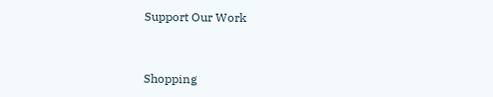Support Our Work



Shopping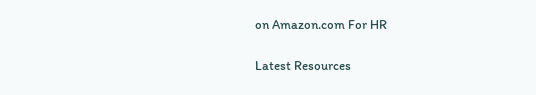on Amazon.com For HR

Latest Resources